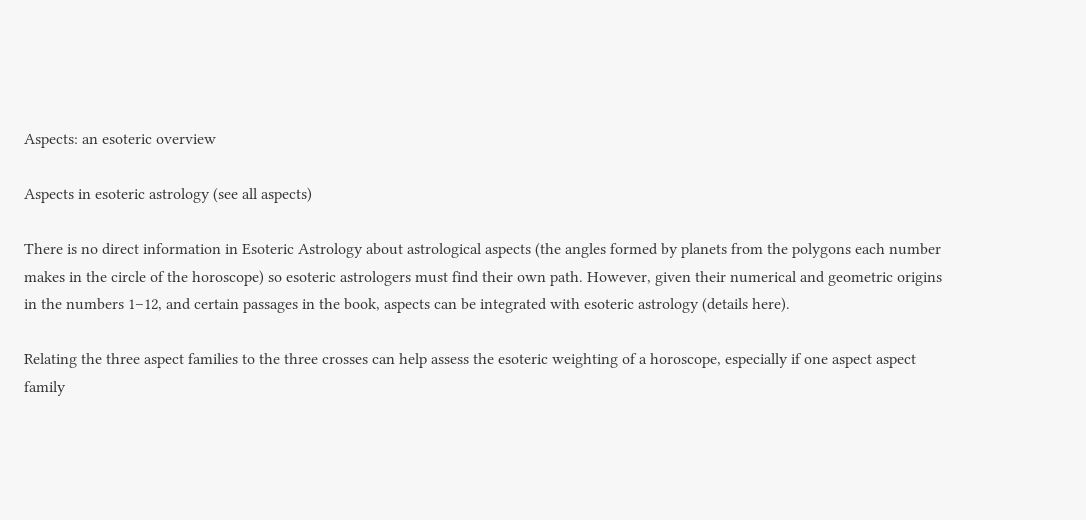Aspects: an esoteric overview

Aspects in esoteric astrology (see all aspects)

There is no direct information in Esoteric Astrology about astrological aspects (the angles formed by planets from the polygons each number makes in the circle of the horoscope) so esoteric astrologers must find their own path. However, given their numerical and geometric origins in the numbers 1–12, and certain passages in the book, aspects can be integrated with esoteric astrology (details here).

Relating the three aspect families to the three crosses can help assess the esoteric weighting of a horoscope, especially if one aspect aspect family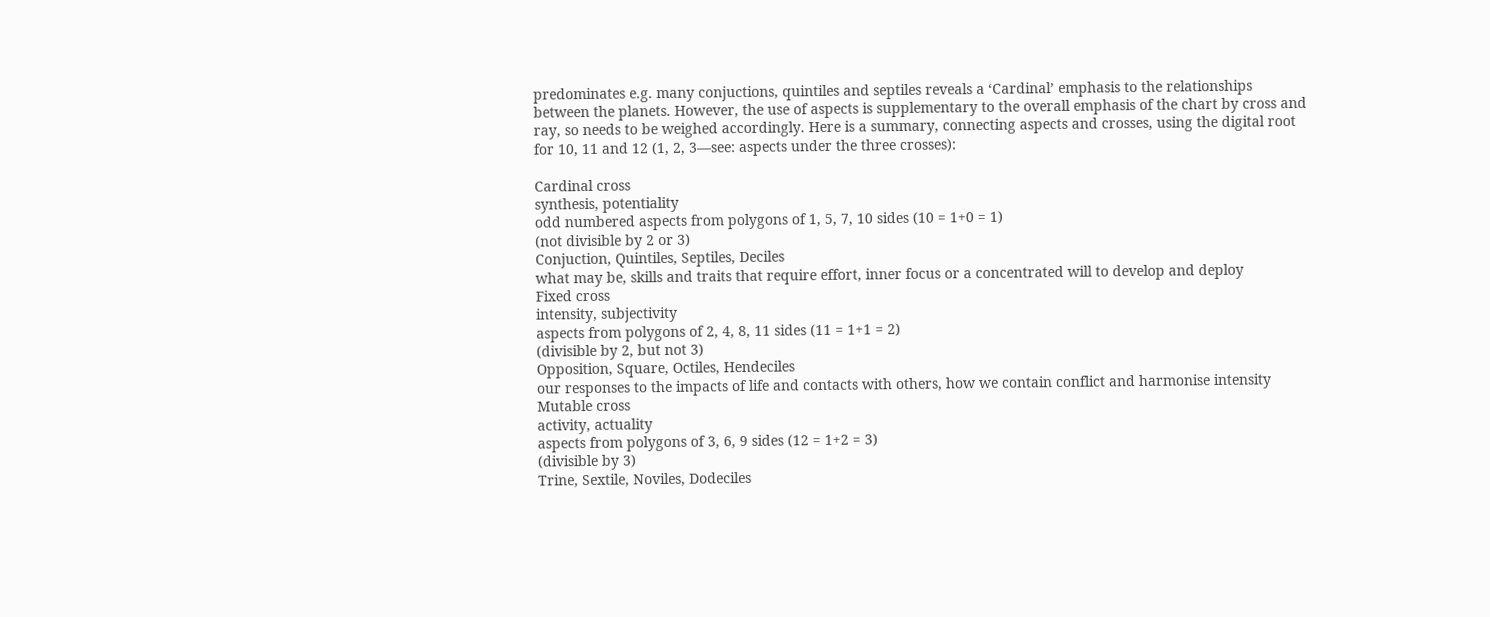predominates e.g. many conjuctions, quintiles and septiles reveals a ‘Cardinal’ emphasis to the relationships between the planets. However, the use of aspects is supplementary to the overall emphasis of the chart by cross and ray, so needs to be weighed accordingly. Here is a summary, connecting aspects and crosses, using the digital root for 10, 11 and 12 (1, 2, 3—see: aspects under the three crosses):

Cardinal cross
synthesis, potentiality
odd numbered aspects from polygons of 1, 5, 7, 10 sides (10 = 1+0 = 1)
(not divisible by 2 or 3)
Conjuction, Quintiles, Septiles, Deciles
what may be, skills and traits that require effort, inner focus or a concentrated will to develop and deploy
Fixed cross
intensity, subjectivity
aspects from polygons of 2, 4, 8, 11 sides (11 = 1+1 = 2)
(divisible by 2, but not 3)
Opposition, Square, Octiles, Hendeciles
our responses to the impacts of life and contacts with others, how we contain conflict and harmonise intensity
Mutable cross
activity, actuality
aspects from polygons of 3, 6, 9 sides (12 = 1+2 = 3)
(divisible by 3)
Trine, Sextile, Noviles, Dodeciles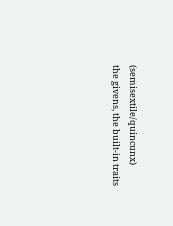(semisextile/quincunx)
the givens, the built-in traits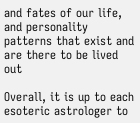and fates of our life, and personality patterns that exist and are there to be lived out

Overall, it is up to each esoteric astrologer to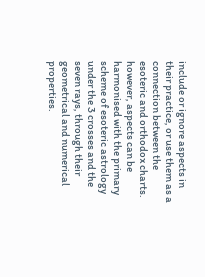include or ignore aspects in their practice, or use them as a connection between the esoteric and orthodox charts. however, aspects can be harmonised with the primary scheme of esoteric astrology under the 3 crosses and the seven rays, through their geometrical and numerical properties.